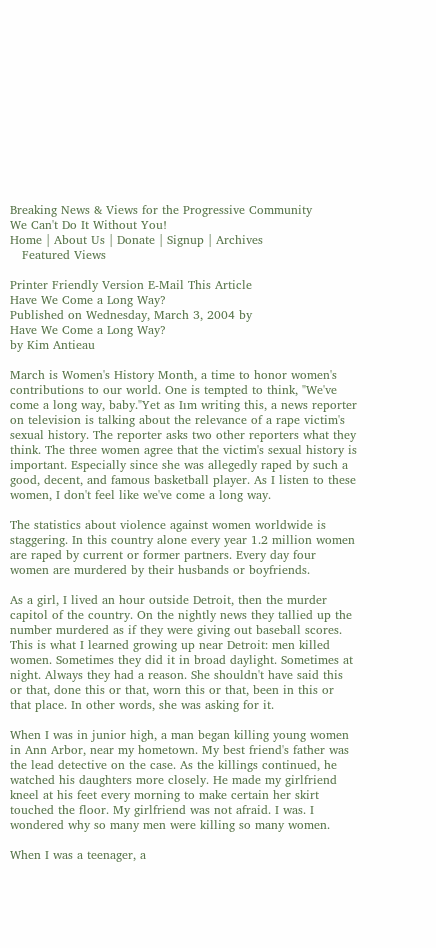Breaking News & Views for the Progressive Community
We Can't Do It Without You!
Home | About Us | Donate | Signup | Archives
   Featured Views

Printer Friendly Version E-Mail This Article
Have We Come a Long Way?
Published on Wednesday, March 3, 2004 by
Have We Come a Long Way?
by Kim Antieau

March is Women's History Month, a time to honor women's contributions to our world. One is tempted to think, "We've come a long way, baby."Yet as Iım writing this, a news reporter on television is talking about the relevance of a rape victim's sexual history. The reporter asks two other reporters what they think. The three women agree that the victim's sexual history is important. Especially since she was allegedly raped by such a good, decent, and famous basketball player. As I listen to these women, I don't feel like we've come a long way.

The statistics about violence against women worldwide is staggering. In this country alone every year 1.2 million women are raped by current or former partners. Every day four women are murdered by their husbands or boyfriends.

As a girl, I lived an hour outside Detroit, then the murder capitol of the country. On the nightly news they tallied up the number murdered as if they were giving out baseball scores. This is what I learned growing up near Detroit: men killed women. Sometimes they did it in broad daylight. Sometimes at night. Always they had a reason. She shouldn't have said this or that, done this or that, worn this or that, been in this or that place. In other words, she was asking for it.

When I was in junior high, a man began killing young women in Ann Arbor, near my hometown. My best friend's father was the lead detective on the case. As the killings continued, he watched his daughters more closely. He made my girlfriend kneel at his feet every morning to make certain her skirt touched the floor. My girlfriend was not afraid. I was. I wondered why so many men were killing so many women.

When I was a teenager, a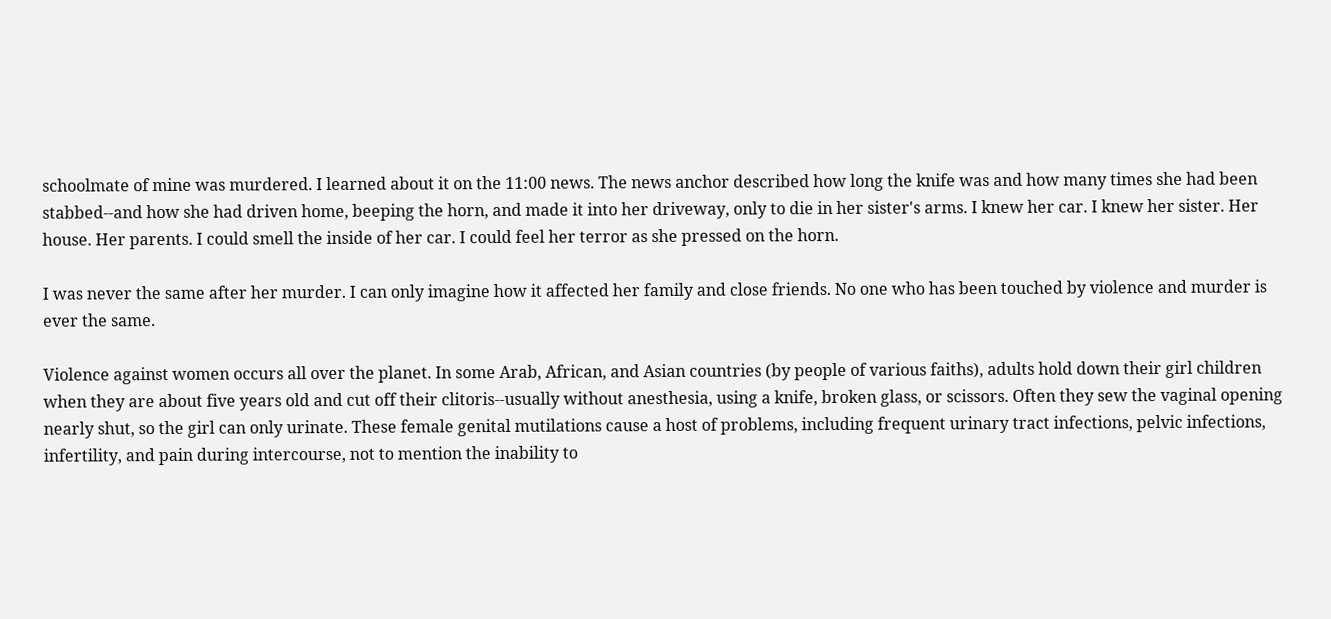schoolmate of mine was murdered. I learned about it on the 11:00 news. The news anchor described how long the knife was and how many times she had been stabbed--and how she had driven home, beeping the horn, and made it into her driveway, only to die in her sister's arms. I knew her car. I knew her sister. Her house. Her parents. I could smell the inside of her car. I could feel her terror as she pressed on the horn.

I was never the same after her murder. I can only imagine how it affected her family and close friends. No one who has been touched by violence and murder is ever the same.

Violence against women occurs all over the planet. In some Arab, African, and Asian countries (by people of various faiths), adults hold down their girl children when they are about five years old and cut off their clitoris--usually without anesthesia, using a knife, broken glass, or scissors. Often they sew the vaginal opening nearly shut, so the girl can only urinate. These female genital mutilations cause a host of problems, including frequent urinary tract infections, pelvic infections, infertility, and pain during intercourse, not to mention the inability to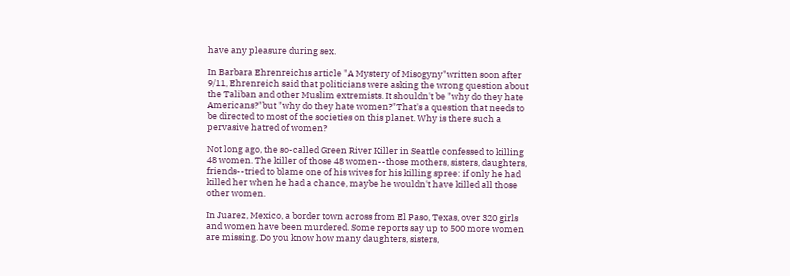have any pleasure during sex.

In Barbara Ehrenreichıs article "A Mystery of Misogyny"written soon after 9/11, Ehrenreich said that politicians were asking the wrong question about the Taliban and other Muslim extremists. It shouldn't be "why do they hate Americans?"but "why do they hate women?"That's a question that needs to be directed to most of the societies on this planet. Why is there such a pervasive hatred of women?

Not long ago, the so-called Green River Killer in Seattle confessed to killing 48 women. The killer of those 48 women--those mothers, sisters, daughters, friends--tried to blame one of his wives for his killing spree: if only he had killed her when he had a chance, maybe he wouldn't have killed all those other women.

In Juarez, Mexico, a border town across from El Paso, Texas, over 320 girls and women have been murdered. Some reports say up to 500 more women are missing. Do you know how many daughters, sisters,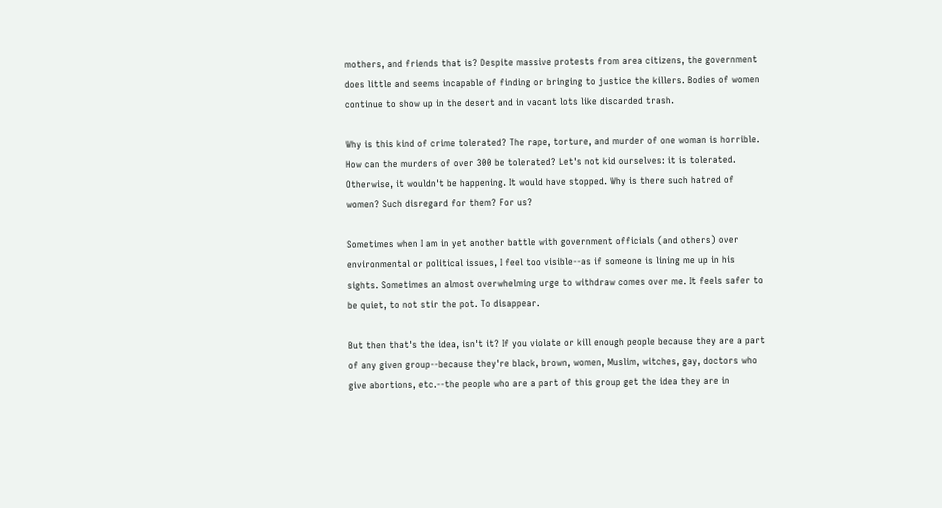mothers, and friends that is? Despite massive protests from area citizens, the government does little and seems incapable of finding or bringing to justice the killers. Bodies of women continue to show up in the desert and in vacant lots like discarded trash.

Why is this kind of crime tolerated? The rape, torture, and murder of one woman is horrible. How can the murders of over 300 be tolerated? Let's not kid ourselves: it is tolerated. Otherwise, it wouldn't be happening. It would have stopped. Why is there such hatred of women? Such disregard for them? For us?

Sometimes when I am in yet another battle with government officials (and others) over environmental or political issues, I feel too visible--as if someone is lining me up in his sights. Sometimes an almost overwhelming urge to withdraw comes over me. It feels safer to be quiet, to not stir the pot. To disappear.

But then that's the idea, isn't it? If you violate or kill enough people because they are a part of any given group--because they're black, brown, women, Muslim, witches, gay, doctors who give abortions, etc.--the people who are a part of this group get the idea they are in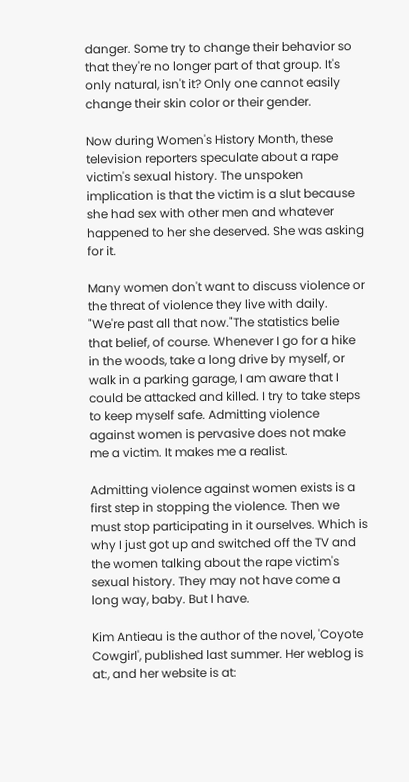danger. Some try to change their behavior so that they're no longer part of that group. It's only natural, isn't it? Only one cannot easily change their skin color or their gender.

Now during Women's History Month, these television reporters speculate about a rape victim's sexual history. The unspoken implication is that the victim is a slut because she had sex with other men and whatever happened to her she deserved. She was asking for it.

Many women don't want to discuss violence or the threat of violence they live with daily. "We're past all that now."The statistics belie that belief, of course. Whenever I go for a hike in the woods, take a long drive by myself, or walk in a parking garage, I am aware that I could be attacked and killed. I try to take steps to keep myself safe. Admitting violence against women is pervasive does not make me a victim. It makes me a realist.

Admitting violence against women exists is a first step in stopping the violence. Then we must stop participating in it ourselves. Which is why I just got up and switched off the TV and the women talking about the rape victim's sexual history. They may not have come a long way, baby. But I have.

Kim Antieau is the author of the novel, 'Coyote Cowgirl', published last summer. Her weblog is at:, and her website is at: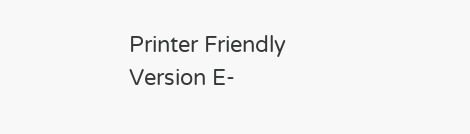Printer Friendly Version E-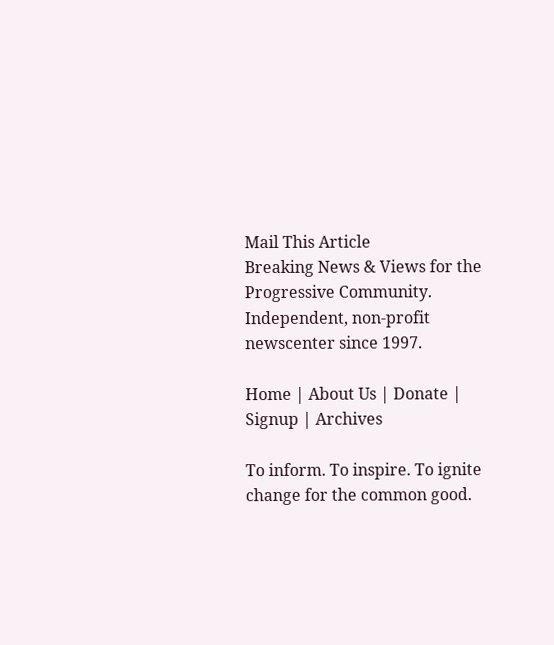Mail This Article
Breaking News & Views for the Progressive Community.
Independent, non-profit newscenter since 1997.

Home | About Us | Donate | Signup | Archives

To inform. To inspire. To ignite change for the common good.